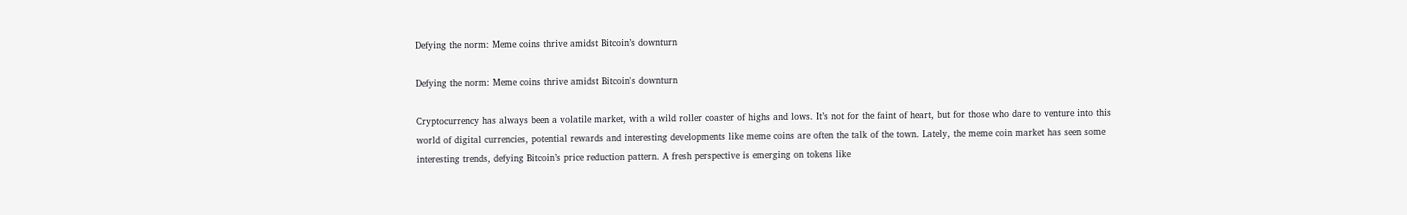Defying the norm: Meme coins thrive amidst Bitcoin’s downturn

Defying the norm: Meme coins thrive amidst Bitcoin's downturn

Cryptocurrency has always been a volatile market, with a wild roller coaster of highs and lows. It’s not for the faint of heart, but for those who dare to venture into this world of digital currencies, potential rewards and interesting developments like meme coins are often the talk of the town. Lately, the meme coin market has seen some interesting trends, defying Bitcoin’s price reduction pattern. A fresh perspective is emerging on tokens like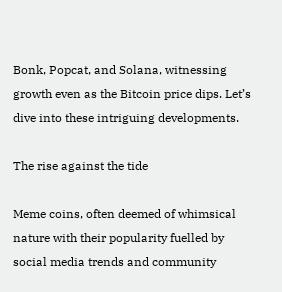Bonk, Popcat, and Solana, witnessing growth even as the Bitcoin price dips. Let’s dive into these intriguing developments.

The rise against the tide

Meme coins, often deemed of whimsical nature with their popularity fuelled by social media trends and community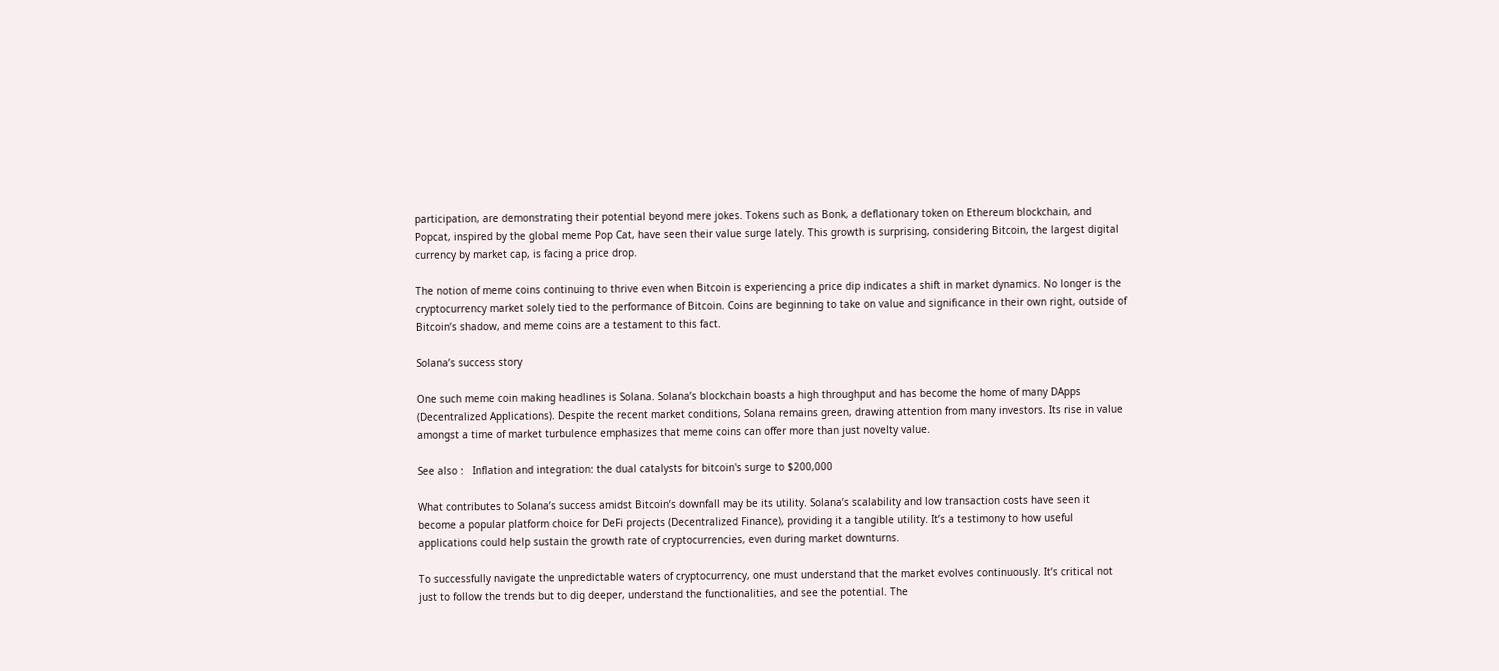participation, are demonstrating their potential beyond mere jokes. Tokens such as Bonk, a deflationary token on Ethereum blockchain, and Popcat, inspired by the global meme Pop Cat, have seen their value surge lately. This growth is surprising, considering Bitcoin, the largest digital currency by market cap, is facing a price drop.

The notion of meme coins continuing to thrive even when Bitcoin is experiencing a price dip indicates a shift in market dynamics. No longer is the cryptocurrency market solely tied to the performance of Bitcoin. Coins are beginning to take on value and significance in their own right, outside of Bitcoin’s shadow, and meme coins are a testament to this fact.

Solana’s success story

One such meme coin making headlines is Solana. Solana’s blockchain boasts a high throughput and has become the home of many DApps (Decentralized Applications). Despite the recent market conditions, Solana remains green, drawing attention from many investors. Its rise in value amongst a time of market turbulence emphasizes that meme coins can offer more than just novelty value.

See also :   Inflation and integration: the dual catalysts for bitcoin's surge to $200,000

What contributes to Solana’s success amidst Bitcoin’s downfall may be its utility. Solana’s scalability and low transaction costs have seen it become a popular platform choice for DeFi projects (Decentralized Finance), providing it a tangible utility. It’s a testimony to how useful applications could help sustain the growth rate of cryptocurrencies, even during market downturns.

To successfully navigate the unpredictable waters of cryptocurrency, one must understand that the market evolves continuously. It’s critical not just to follow the trends but to dig deeper, understand the functionalities, and see the potential. The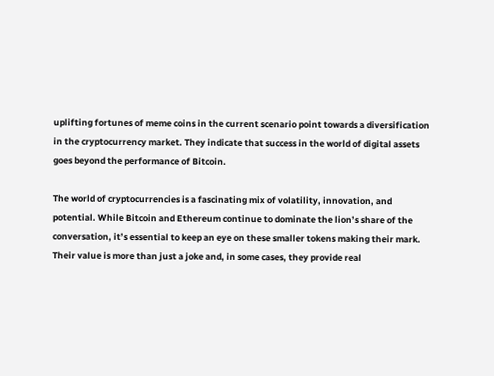uplifting fortunes of meme coins in the current scenario point towards a diversification in the cryptocurrency market. They indicate that success in the world of digital assets goes beyond the performance of Bitcoin.

The world of cryptocurrencies is a fascinating mix of volatility, innovation, and potential. While Bitcoin and Ethereum continue to dominate the lion’s share of the conversation, it’s essential to keep an eye on these smaller tokens making their mark. Their value is more than just a joke and, in some cases, they provide real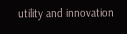utility and innovation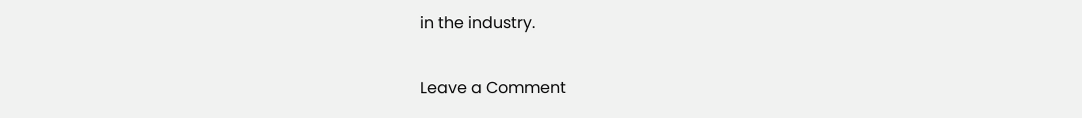in the industry.

Leave a Comment